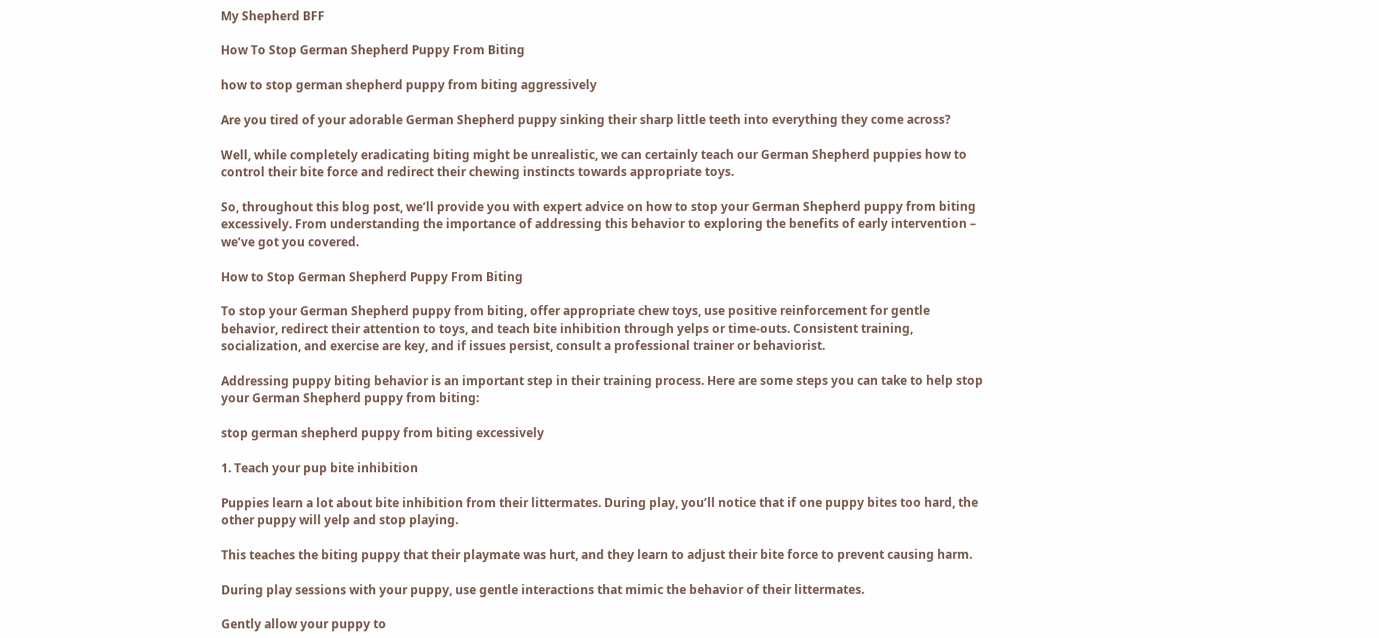My Shepherd BFF

How To Stop German Shepherd Puppy From Biting

how to stop german shepherd puppy from biting aggressively

Are you tired of your adorable German Shepherd puppy sinking their sharp little teeth into everything they come across?

Well, while completely eradicating biting might be unrealistic, we can certainly teach our German Shepherd puppies how to control their bite force and redirect their chewing instincts towards appropriate toys.

So, throughout this blog post, we’ll provide you with expert advice on how to stop your German Shepherd puppy from biting excessively. From understanding the importance of addressing this behavior to exploring the benefits of early intervention – we’ve got you covered.

How to Stop German Shepherd Puppy From Biting

To stop your German Shepherd puppy from biting, offer appropriate chew toys, use positive reinforcement for gentle behavior, redirect their attention to toys, and teach bite inhibition through yelps or time-outs. Consistent training, socialization, and exercise are key, and if issues persist, consult a professional trainer or behaviorist.

Addressing puppy biting behavior is an important step in their training process. Here are some steps you can take to help stop your German Shepherd puppy from biting:

stop german shepherd puppy from biting excessively

1. Teach your pup bite inhibition

Puppies learn a lot about bite inhibition from their littermates. During play, you’ll notice that if one puppy bites too hard, the other puppy will yelp and stop playing.

This teaches the biting puppy that their playmate was hurt, and they learn to adjust their bite force to prevent causing harm.

During play sessions with your puppy, use gentle interactions that mimic the behavior of their littermates.

Gently allow your puppy to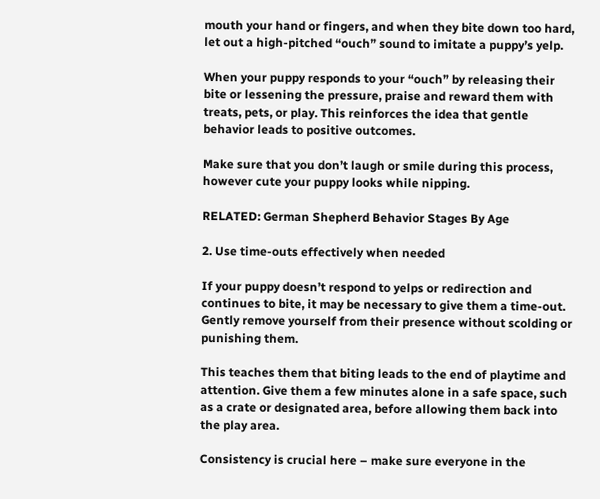mouth your hand or fingers, and when they bite down too hard, let out a high-pitched “ouch” sound to imitate a puppy’s yelp.

When your puppy responds to your “ouch” by releasing their bite or lessening the pressure, praise and reward them with treats, pets, or play. This reinforces the idea that gentle behavior leads to positive outcomes.

Make sure that you don’t laugh or smile during this process, however cute your puppy looks while nipping.

RELATED: German Shepherd Behavior Stages By Age

2. Use time-outs effectively when needed

If your puppy doesn’t respond to yelps or redirection and continues to bite, it may be necessary to give them a time-out. Gently remove yourself from their presence without scolding or punishing them.

This teaches them that biting leads to the end of playtime and attention. Give them a few minutes alone in a safe space, such as a crate or designated area, before allowing them back into the play area.

Consistency is crucial here – make sure everyone in the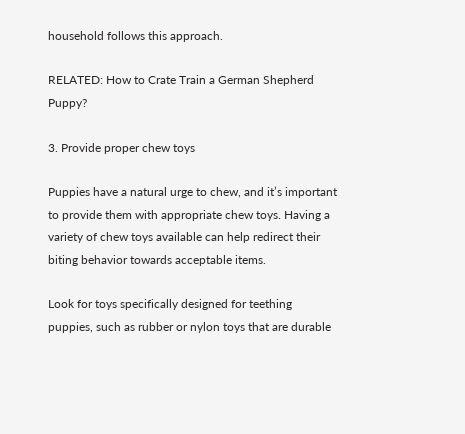household follows this approach.

RELATED: How to Crate Train a German Shepherd Puppy?

3. Provide proper chew toys

Puppies have a natural urge to chew, and it’s important to provide them with appropriate chew toys. Having a variety of chew toys available can help redirect their biting behavior towards acceptable items.

Look for toys specifically designed for teething puppies, such as rubber or nylon toys that are durable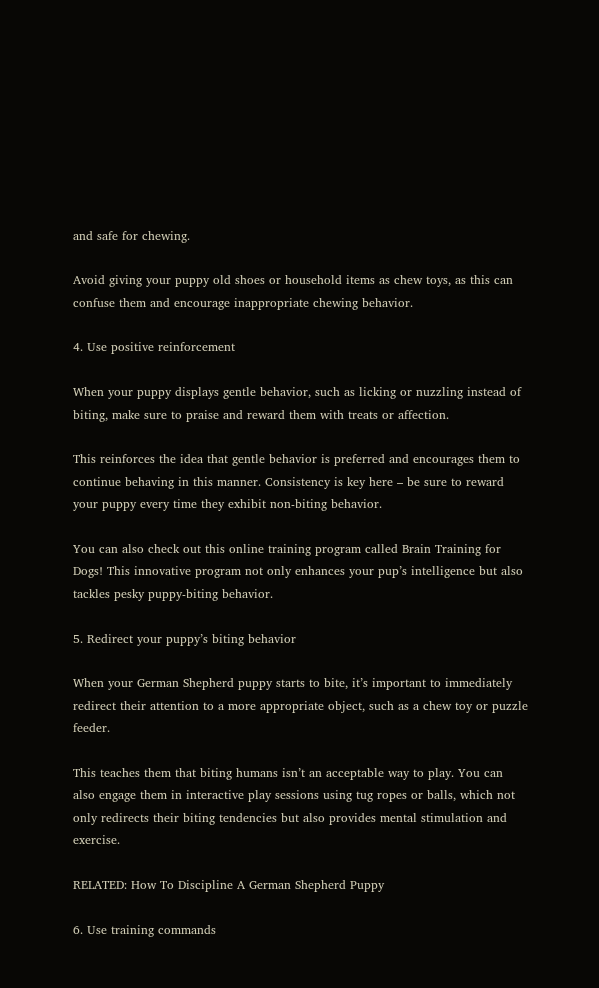and safe for chewing.

Avoid giving your puppy old shoes or household items as chew toys, as this can confuse them and encourage inappropriate chewing behavior.

4. Use positive reinforcement

When your puppy displays gentle behavior, such as licking or nuzzling instead of biting, make sure to praise and reward them with treats or affection.

This reinforces the idea that gentle behavior is preferred and encourages them to continue behaving in this manner. Consistency is key here – be sure to reward your puppy every time they exhibit non-biting behavior.

You can also check out this online training program called Brain Training for Dogs! This innovative program not only enhances your pup’s intelligence but also tackles pesky puppy-biting behavior.

5. Redirect your puppy’s biting behavior

When your German Shepherd puppy starts to bite, it’s important to immediately redirect their attention to a more appropriate object, such as a chew toy or puzzle feeder.

This teaches them that biting humans isn’t an acceptable way to play. You can also engage them in interactive play sessions using tug ropes or balls, which not only redirects their biting tendencies but also provides mental stimulation and exercise.

RELATED: How To Discipline A German Shepherd Puppy

6. Use training commands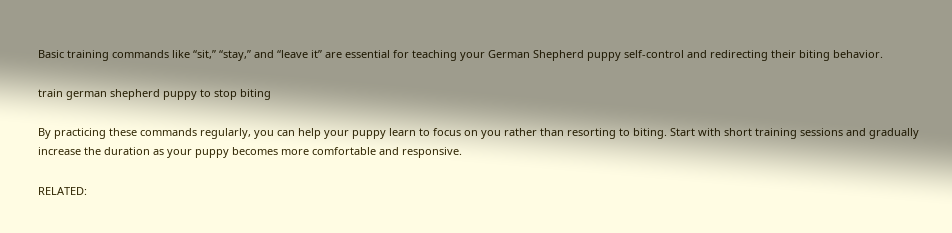Basic training commands like “sit,” “stay,” and “leave it” are essential for teaching your German Shepherd puppy self-control and redirecting their biting behavior.

train german shepherd puppy to stop biting

By practicing these commands regularly, you can help your puppy learn to focus on you rather than resorting to biting. Start with short training sessions and gradually increase the duration as your puppy becomes more comfortable and responsive.

RELATED: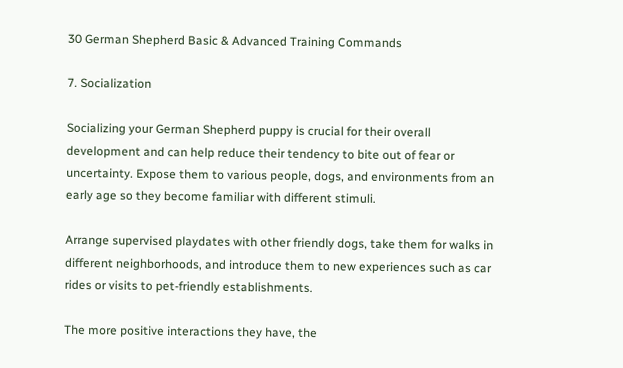30 German Shepherd Basic & Advanced Training Commands

7. Socialization

Socializing your German Shepherd puppy is crucial for their overall development and can help reduce their tendency to bite out of fear or uncertainty. Expose them to various people, dogs, and environments from an early age so they become familiar with different stimuli.

Arrange supervised playdates with other friendly dogs, take them for walks in different neighborhoods, and introduce them to new experiences such as car rides or visits to pet-friendly establishments.

The more positive interactions they have, the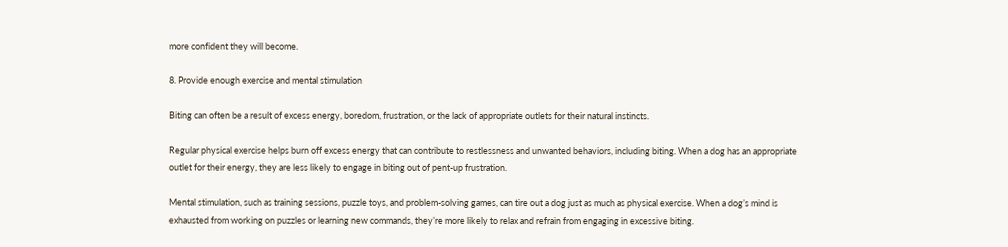more confident they will become.

8. Provide enough exercise and mental stimulation

Biting can often be a result of excess energy, boredom, frustration, or the lack of appropriate outlets for their natural instincts.

Regular physical exercise helps burn off excess energy that can contribute to restlessness and unwanted behaviors, including biting. When a dog has an appropriate outlet for their energy, they are less likely to engage in biting out of pent-up frustration.

Mental stimulation, such as training sessions, puzzle toys, and problem-solving games, can tire out a dog just as much as physical exercise. When a dog’s mind is exhausted from working on puzzles or learning new commands, they’re more likely to relax and refrain from engaging in excessive biting.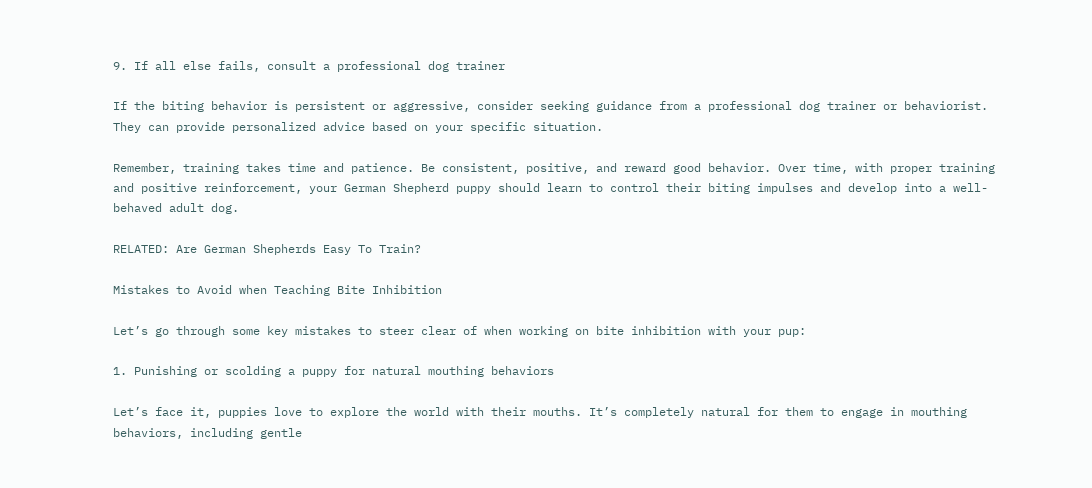9. If all else fails, consult a professional dog trainer

If the biting behavior is persistent or aggressive, consider seeking guidance from a professional dog trainer or behaviorist. They can provide personalized advice based on your specific situation.

Remember, training takes time and patience. Be consistent, positive, and reward good behavior. Over time, with proper training and positive reinforcement, your German Shepherd puppy should learn to control their biting impulses and develop into a well-behaved adult dog.

RELATED: Are German Shepherds Easy To Train?

Mistakes to Avoid when Teaching Bite Inhibition

Let’s go through some key mistakes to steer clear of when working on bite inhibition with your pup:

1. Punishing or scolding a puppy for natural mouthing behaviors

Let’s face it, puppies love to explore the world with their mouths. It’s completely natural for them to engage in mouthing behaviors, including gentle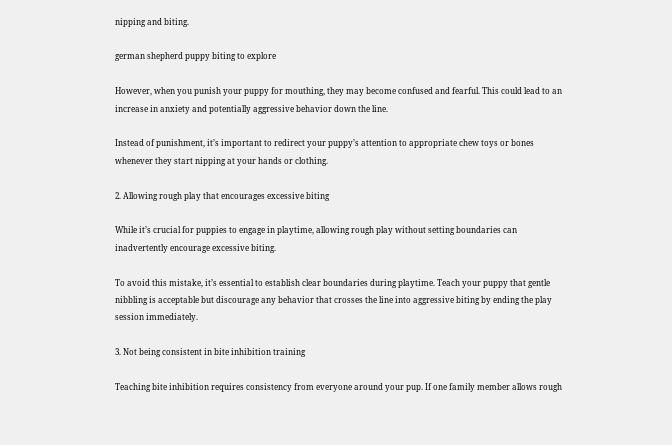nipping and biting.

german shepherd puppy biting to explore

However, when you punish your puppy for mouthing, they may become confused and fearful. This could lead to an increase in anxiety and potentially aggressive behavior down the line.

Instead of punishment, it’s important to redirect your puppy’s attention to appropriate chew toys or bones whenever they start nipping at your hands or clothing.

2. Allowing rough play that encourages excessive biting

While it’s crucial for puppies to engage in playtime, allowing rough play without setting boundaries can inadvertently encourage excessive biting.

To avoid this mistake, it’s essential to establish clear boundaries during playtime. Teach your puppy that gentle nibbling is acceptable but discourage any behavior that crosses the line into aggressive biting by ending the play session immediately.

3. Not being consistent in bite inhibition training

Teaching bite inhibition requires consistency from everyone around your pup. If one family member allows rough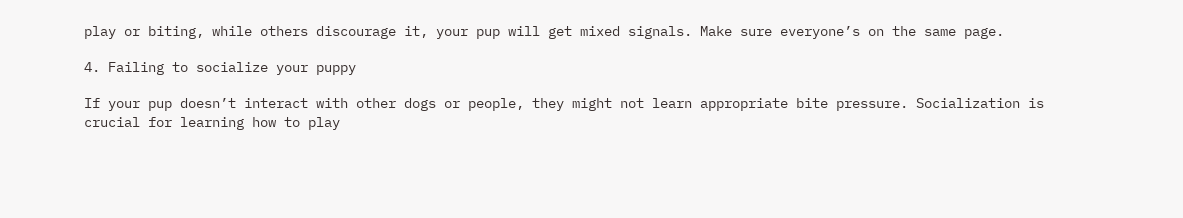play or biting, while others discourage it, your pup will get mixed signals. Make sure everyone’s on the same page.

4. Failing to socialize your puppy

If your pup doesn’t interact with other dogs or people, they might not learn appropriate bite pressure. Socialization is crucial for learning how to play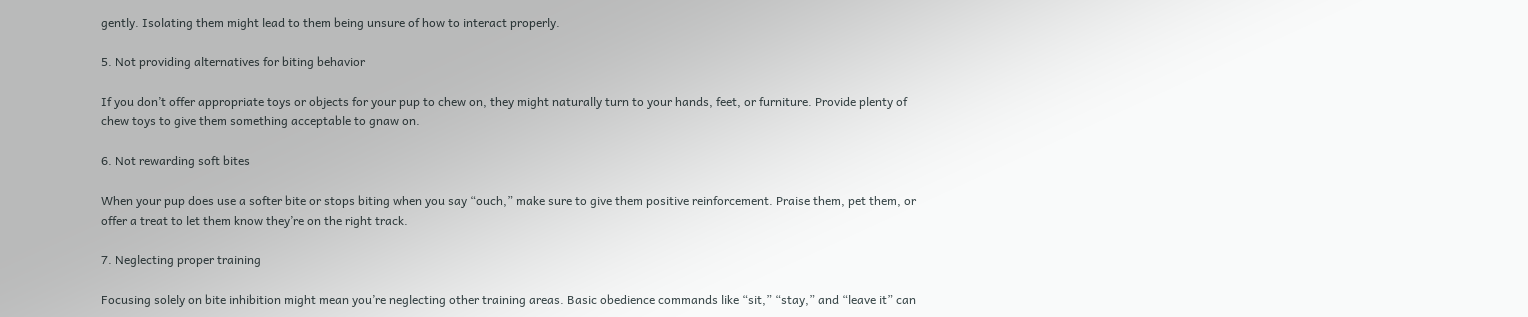gently. Isolating them might lead to them being unsure of how to interact properly.

5. Not providing alternatives for biting behavior

If you don’t offer appropriate toys or objects for your pup to chew on, they might naturally turn to your hands, feet, or furniture. Provide plenty of chew toys to give them something acceptable to gnaw on.

6. Not rewarding soft bites

When your pup does use a softer bite or stops biting when you say “ouch,” make sure to give them positive reinforcement. Praise them, pet them, or offer a treat to let them know they’re on the right track.

7. Neglecting proper training

Focusing solely on bite inhibition might mean you’re neglecting other training areas. Basic obedience commands like “sit,” “stay,” and “leave it” can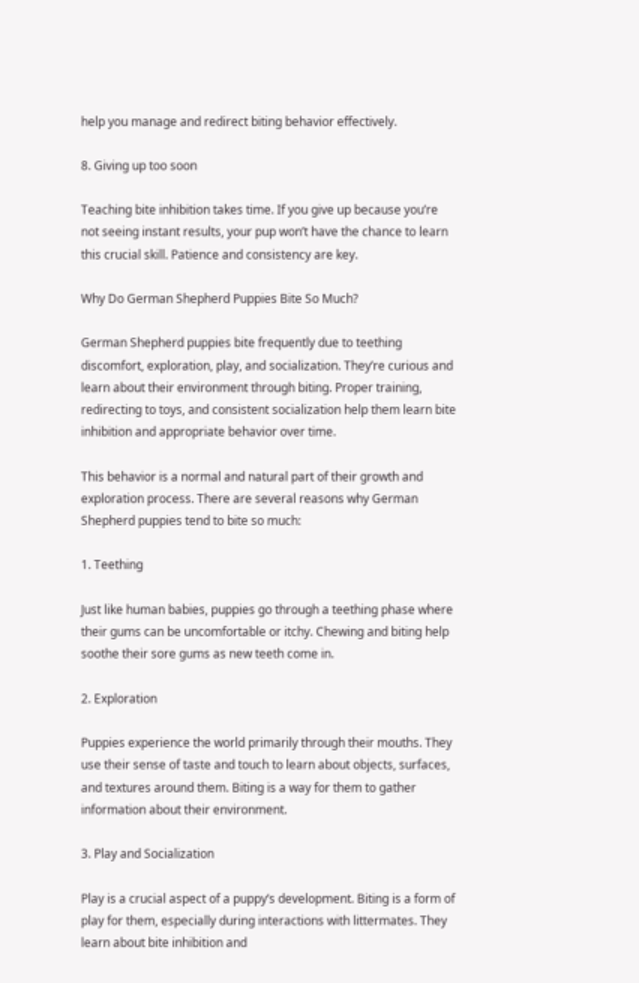help you manage and redirect biting behavior effectively.

8. Giving up too soon

Teaching bite inhibition takes time. If you give up because you’re not seeing instant results, your pup won’t have the chance to learn this crucial skill. Patience and consistency are key.

Why Do German Shepherd Puppies Bite So Much?

German Shepherd puppies bite frequently due to teething discomfort, exploration, play, and socialization. They’re curious and learn about their environment through biting. Proper training, redirecting to toys, and consistent socialization help them learn bite inhibition and appropriate behavior over time.

This behavior is a normal and natural part of their growth and exploration process. There are several reasons why German Shepherd puppies tend to bite so much:

1. Teething

Just like human babies, puppies go through a teething phase where their gums can be uncomfortable or itchy. Chewing and biting help soothe their sore gums as new teeth come in.

2. Exploration

Puppies experience the world primarily through their mouths. They use their sense of taste and touch to learn about objects, surfaces, and textures around them. Biting is a way for them to gather information about their environment.

3. Play and Socialization

Play is a crucial aspect of a puppy’s development. Biting is a form of play for them, especially during interactions with littermates. They learn about bite inhibition and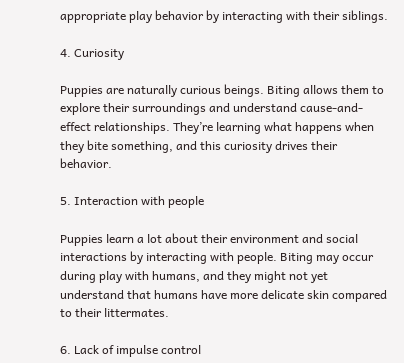appropriate play behavior by interacting with their siblings.

4. Curiosity

Puppies are naturally curious beings. Biting allows them to explore their surroundings and understand cause-and-effect relationships. They’re learning what happens when they bite something, and this curiosity drives their behavior.

5. Interaction with people

Puppies learn a lot about their environment and social interactions by interacting with people. Biting may occur during play with humans, and they might not yet understand that humans have more delicate skin compared to their littermates.

6. Lack of impulse control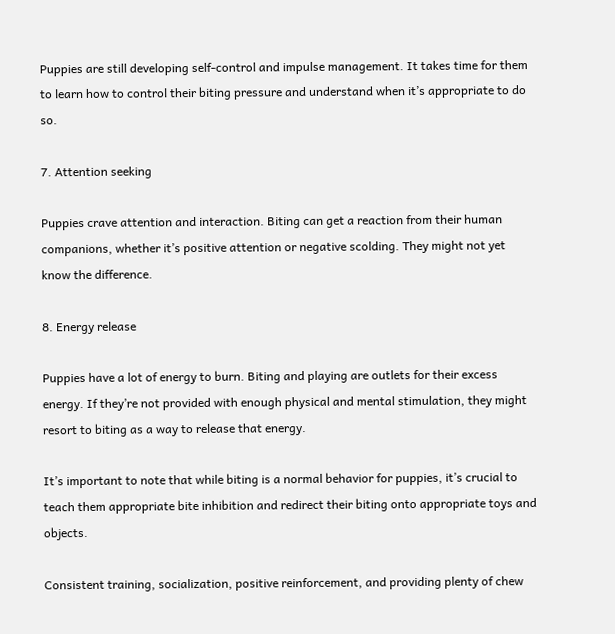Puppies are still developing self-control and impulse management. It takes time for them to learn how to control their biting pressure and understand when it’s appropriate to do so.

7. Attention seeking

Puppies crave attention and interaction. Biting can get a reaction from their human companions, whether it’s positive attention or negative scolding. They might not yet know the difference.

8. Energy release

Puppies have a lot of energy to burn. Biting and playing are outlets for their excess energy. If they’re not provided with enough physical and mental stimulation, they might resort to biting as a way to release that energy.

It’s important to note that while biting is a normal behavior for puppies, it’s crucial to teach them appropriate bite inhibition and redirect their biting onto appropriate toys and objects.

Consistent training, socialization, positive reinforcement, and providing plenty of chew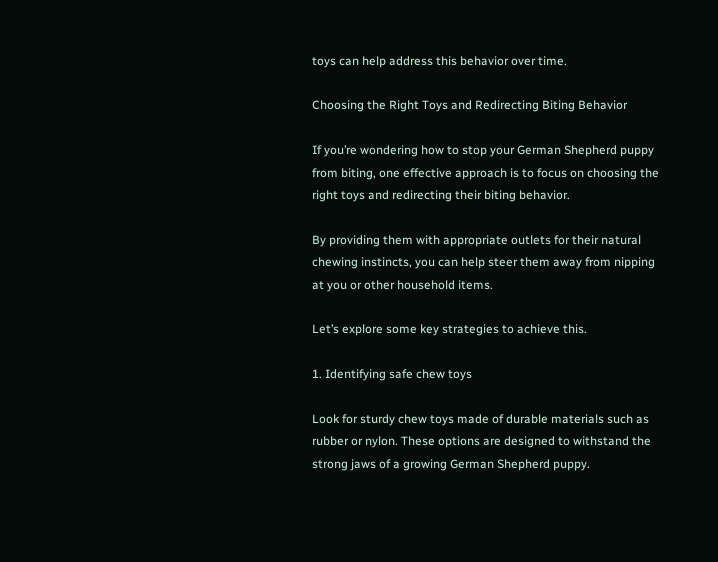toys can help address this behavior over time.

Choosing the Right Toys and Redirecting Biting Behavior

If you’re wondering how to stop your German Shepherd puppy from biting, one effective approach is to focus on choosing the right toys and redirecting their biting behavior.

By providing them with appropriate outlets for their natural chewing instincts, you can help steer them away from nipping at you or other household items.

Let’s explore some key strategies to achieve this.

1. Identifying safe chew toys

Look for sturdy chew toys made of durable materials such as rubber or nylon. These options are designed to withstand the strong jaws of a growing German Shepherd puppy.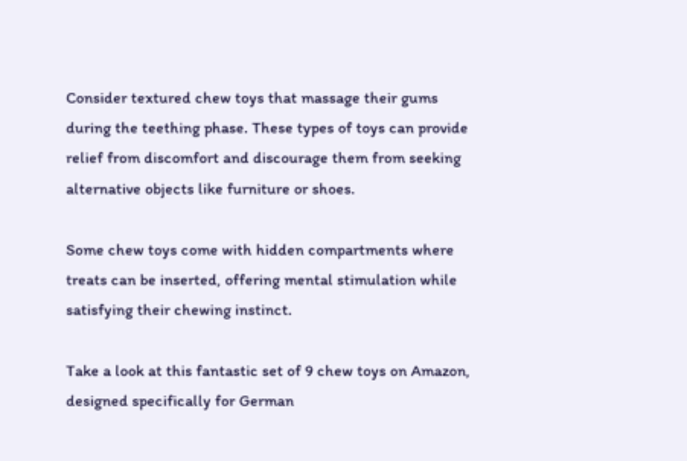Consider textured chew toys that massage their gums during the teething phase. These types of toys can provide relief from discomfort and discourage them from seeking alternative objects like furniture or shoes.

Some chew toys come with hidden compartments where treats can be inserted, offering mental stimulation while satisfying their chewing instinct.

Take a look at this fantastic set of 9 chew toys on Amazon, designed specifically for German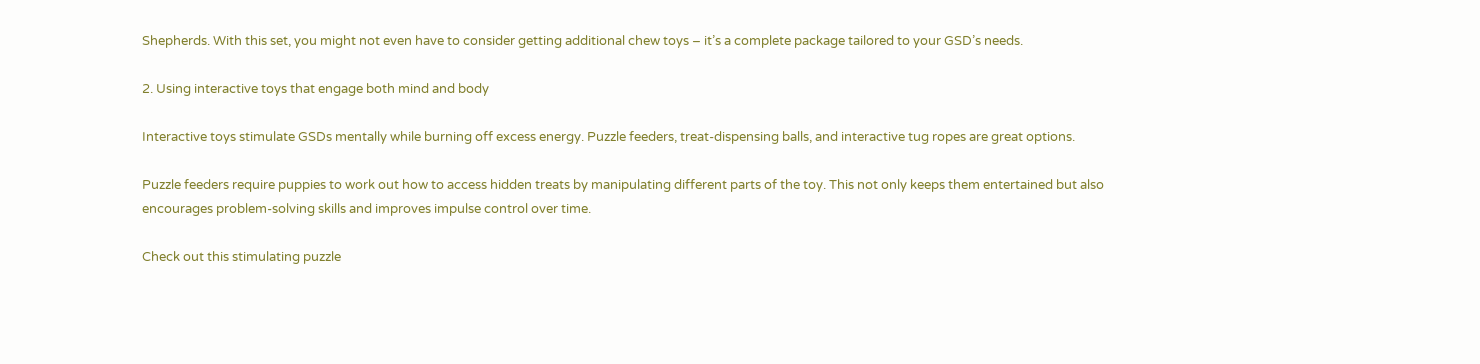Shepherds. With this set, you might not even have to consider getting additional chew toys – it’s a complete package tailored to your GSD’s needs.

2. Using interactive toys that engage both mind and body

Interactive toys stimulate GSDs mentally while burning off excess energy. Puzzle feeders, treat-dispensing balls, and interactive tug ropes are great options.

Puzzle feeders require puppies to work out how to access hidden treats by manipulating different parts of the toy. This not only keeps them entertained but also encourages problem-solving skills and improves impulse control over time.

Check out this stimulating puzzle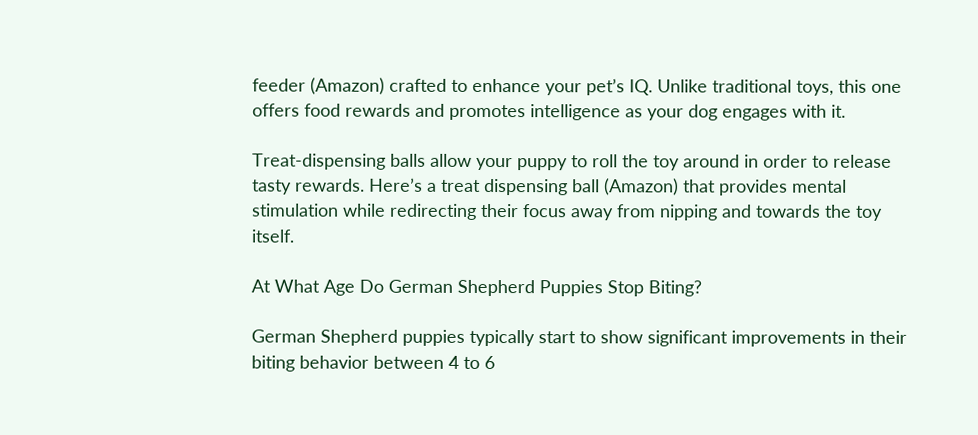feeder (Amazon) crafted to enhance your pet’s IQ. Unlike traditional toys, this one offers food rewards and promotes intelligence as your dog engages with it.

Treat-dispensing balls allow your puppy to roll the toy around in order to release tasty rewards. Here’s a treat dispensing ball (Amazon) that provides mental stimulation while redirecting their focus away from nipping and towards the toy itself.

At What Age Do German Shepherd Puppies Stop Biting?

German Shepherd puppies typically start to show significant improvements in their biting behavior between 4 to 6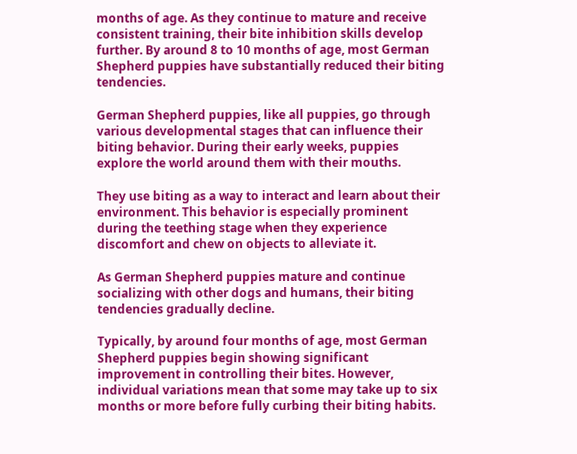months of age. As they continue to mature and receive consistent training, their bite inhibition skills develop further. By around 8 to 10 months of age, most German Shepherd puppies have substantially reduced their biting tendencies.

German Shepherd puppies, like all puppies, go through various developmental stages that can influence their biting behavior. During their early weeks, puppies explore the world around them with their mouths.

They use biting as a way to interact and learn about their environment. This behavior is especially prominent during the teething stage when they experience discomfort and chew on objects to alleviate it.

As German Shepherd puppies mature and continue socializing with other dogs and humans, their biting tendencies gradually decline.

Typically, by around four months of age, most German Shepherd puppies begin showing significant improvement in controlling their bites. However, individual variations mean that some may take up to six months or more before fully curbing their biting habits.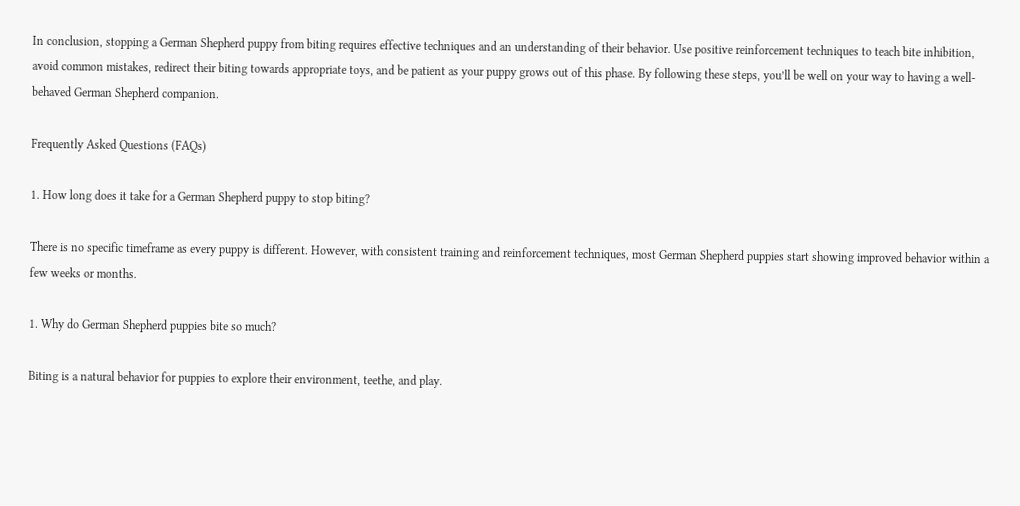In conclusion, stopping a German Shepherd puppy from biting requires effective techniques and an understanding of their behavior. Use positive reinforcement techniques to teach bite inhibition, avoid common mistakes, redirect their biting towards appropriate toys, and be patient as your puppy grows out of this phase. By following these steps, you’ll be well on your way to having a well-behaved German Shepherd companion.

Frequently Asked Questions (FAQs)

1. How long does it take for a German Shepherd puppy to stop biting?

There is no specific timeframe as every puppy is different. However, with consistent training and reinforcement techniques, most German Shepherd puppies start showing improved behavior within a few weeks or months.

1. Why do German Shepherd puppies bite so much?

Biting is a natural behavior for puppies to explore their environment, teethe, and play.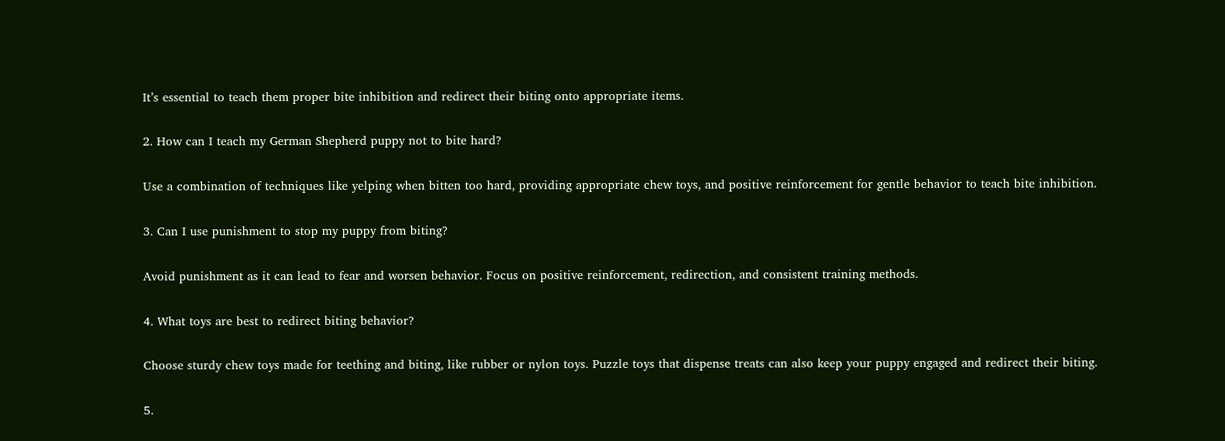It’s essential to teach them proper bite inhibition and redirect their biting onto appropriate items.

2. How can I teach my German Shepherd puppy not to bite hard?

Use a combination of techniques like yelping when bitten too hard, providing appropriate chew toys, and positive reinforcement for gentle behavior to teach bite inhibition.

3. Can I use punishment to stop my puppy from biting?

Avoid punishment as it can lead to fear and worsen behavior. Focus on positive reinforcement, redirection, and consistent training methods.

4. What toys are best to redirect biting behavior?

Choose sturdy chew toys made for teething and biting, like rubber or nylon toys. Puzzle toys that dispense treats can also keep your puppy engaged and redirect their biting.

5.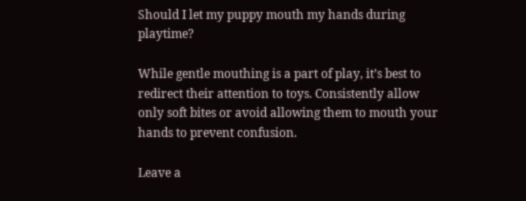Should I let my puppy mouth my hands during playtime?

While gentle mouthing is a part of play, it’s best to redirect their attention to toys. Consistently allow only soft bites or avoid allowing them to mouth your hands to prevent confusion.

Leave a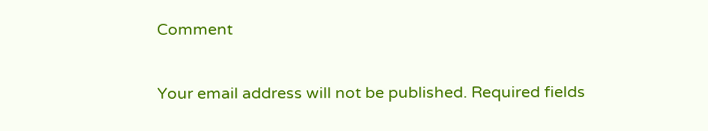Comment

Your email address will not be published. Required fields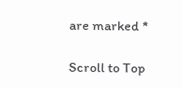are marked *

Scroll to Top